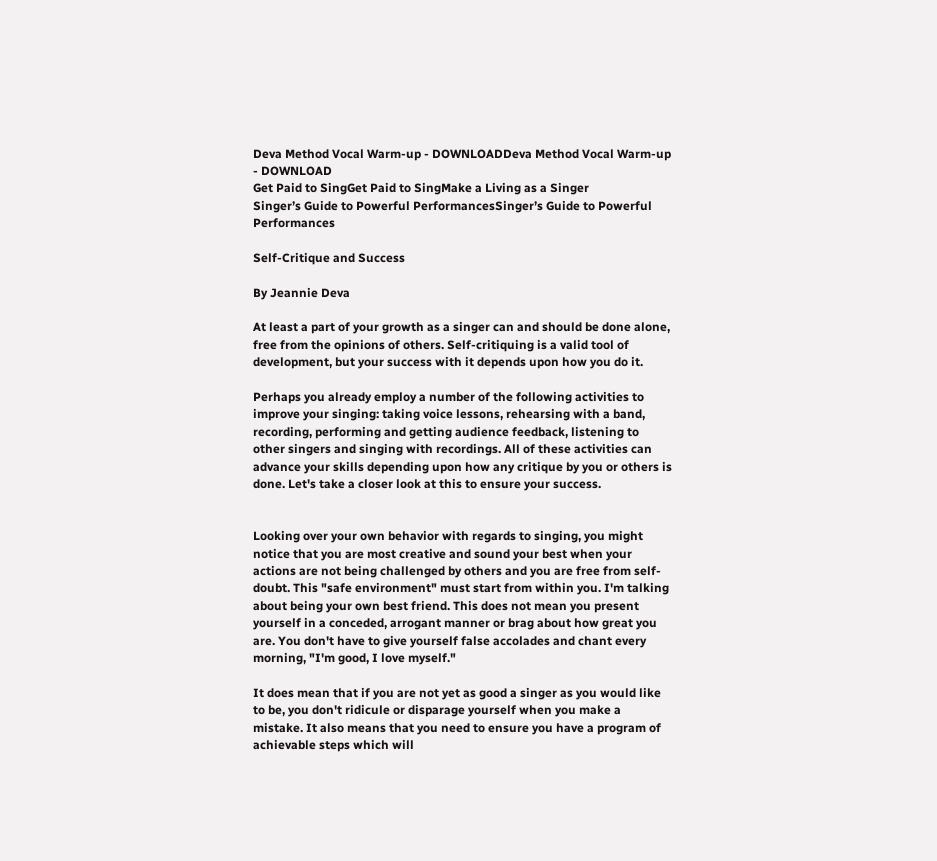Deva Method Vocal Warm-up - DOWNLOADDeva Method Vocal Warm-up - DOWNLOAD
Get Paid to SingGet Paid to SingMake a Living as a Singer
Singer’s Guide to Powerful PerformancesSinger’s Guide to Powerful Performances

Self-Critique and Success

By Jeannie Deva

At least a part of your growth as a singer can and should be done alone, free from the opinions of others. Self-critiquing is a valid tool of development, but your success with it depends upon how you do it.

Perhaps you already employ a number of the following activities to improve your singing: taking voice lessons, rehearsing with a band, recording, performing and getting audience feedback, listening to other singers and singing with recordings. All of these activities can advance your skills depending upon how any critique by you or others is done. Let's take a closer look at this to ensure your success.


Looking over your own behavior with regards to singing, you might notice that you are most creative and sound your best when your actions are not being challenged by others and you are free from self-doubt. This "safe environment" must start from within you. I'm talking about being your own best friend. This does not mean you present yourself in a conceded, arrogant manner or brag about how great you are. You don't have to give yourself false accolades and chant every morning, "I'm good, I love myself."

It does mean that if you are not yet as good a singer as you would like to be, you don't ridicule or disparage yourself when you make a mistake. It also means that you need to ensure you have a program of achievable steps which will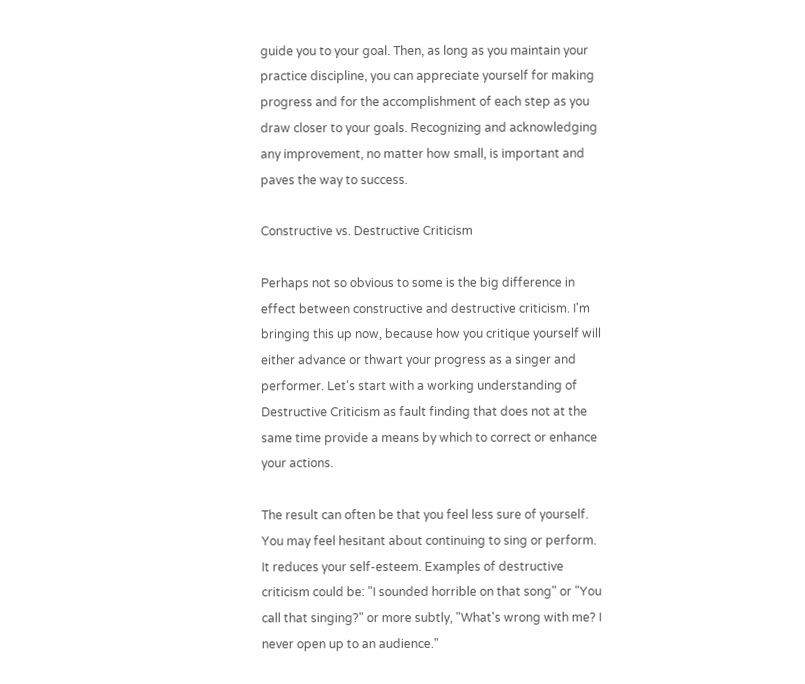guide you to your goal. Then, as long as you maintain your practice discipline, you can appreciate yourself for making progress and for the accomplishment of each step as you draw closer to your goals. Recognizing and acknowledging any improvement, no matter how small, is important and paves the way to success.

Constructive vs. Destructive Criticism

Perhaps not so obvious to some is the big difference in effect between constructive and destructive criticism. I'm bringing this up now, because how you critique yourself will either advance or thwart your progress as a singer and performer. Let's start with a working understanding of Destructive Criticism as fault finding that does not at the same time provide a means by which to correct or enhance your actions.

The result can often be that you feel less sure of yourself. You may feel hesitant about continuing to sing or perform. It reduces your self-esteem. Examples of destructive criticism could be: "I sounded horrible on that song" or "You call that singing?" or more subtly, "What's wrong with me? I never open up to an audience."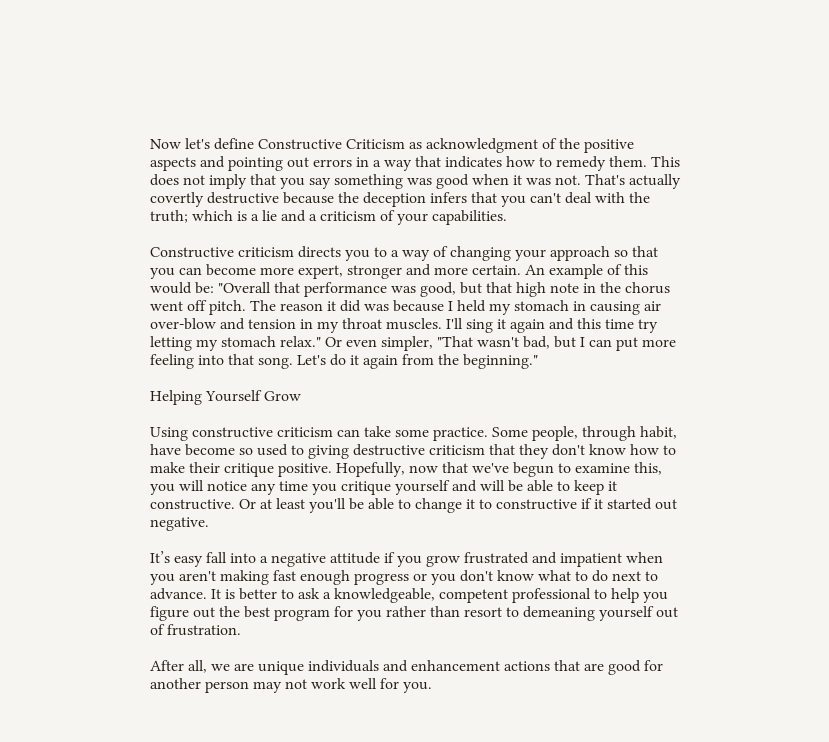Now let's define Constructive Criticism as acknowledgment of the positive aspects and pointing out errors in a way that indicates how to remedy them. This does not imply that you say something was good when it was not. That's actually covertly destructive because the deception infers that you can't deal with the truth; which is a lie and a criticism of your capabilities.

Constructive criticism directs you to a way of changing your approach so that you can become more expert, stronger and more certain. An example of this would be: "Overall that performance was good, but that high note in the chorus went off pitch. The reason it did was because I held my stomach in causing air over-blow and tension in my throat muscles. I'll sing it again and this time try letting my stomach relax." Or even simpler, "That wasn't bad, but I can put more feeling into that song. Let's do it again from the beginning."

Helping Yourself Grow

Using constructive criticism can take some practice. Some people, through habit, have become so used to giving destructive criticism that they don't know how to make their critique positive. Hopefully, now that we've begun to examine this, you will notice any time you critique yourself and will be able to keep it constructive. Or at least you'll be able to change it to constructive if it started out negative.

It’s easy fall into a negative attitude if you grow frustrated and impatient when you aren't making fast enough progress or you don't know what to do next to advance. It is better to ask a knowledgeable, competent professional to help you figure out the best program for you rather than resort to demeaning yourself out of frustration.

After all, we are unique individuals and enhancement actions that are good for another person may not work well for you.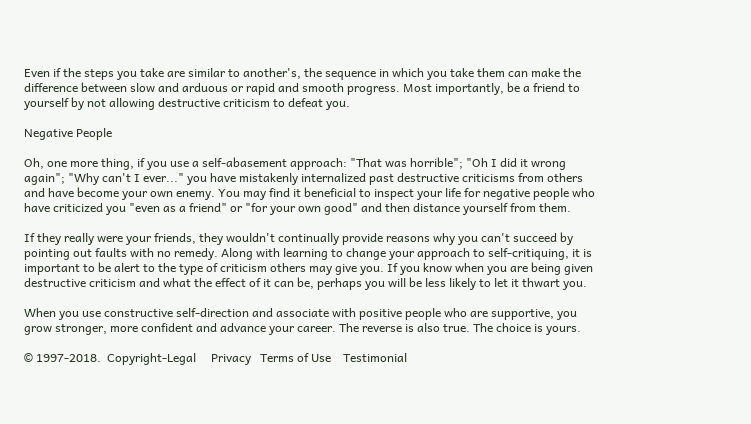Even if the steps you take are similar to another's, the sequence in which you take them can make the difference between slow and arduous or rapid and smooth progress. Most importantly, be a friend to yourself by not allowing destructive criticism to defeat you.

Negative People

Oh, one more thing, if you use a self-abasement approach: "That was horrible"; "Oh I did it wrong again"; "Why can't I ever..." you have mistakenly internalized past destructive criticisms from others and have become your own enemy. You may find it beneficial to inspect your life for negative people who have criticized you "even as a friend" or "for your own good" and then distance yourself from them.

If they really were your friends, they wouldn't continually provide reasons why you can't succeed by pointing out faults with no remedy. Along with learning to change your approach to self-critiquing, it is important to be alert to the type of criticism others may give you. If you know when you are being given destructive criticism and what the effect of it can be, perhaps you will be less likely to let it thwart you.

When you use constructive self-direction and associate with positive people who are supportive, you grow stronger, more confident and advance your career. The reverse is also true. The choice is yours.

© 1997-2018.  Copyright-Legal     Privacy   Terms of Use    Testimonial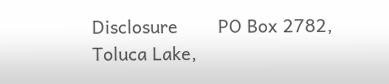Disclosure        PO Box 2782, Toluca Lake,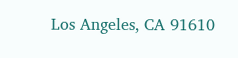Los Angeles, CA 91610